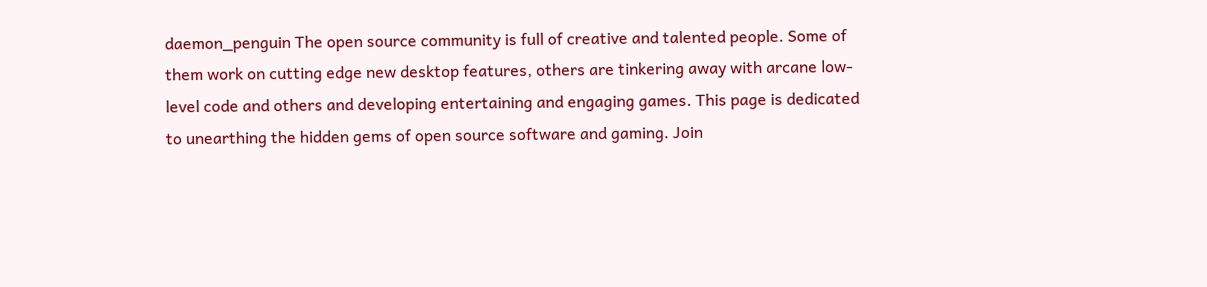daemon_penguin The open source community is full of creative and talented people. Some of them work on cutting edge new desktop features, others are tinkering away with arcane low-level code and others and developing entertaining and engaging games. This page is dedicated to unearthing the hidden gems of open source software and gaming. Join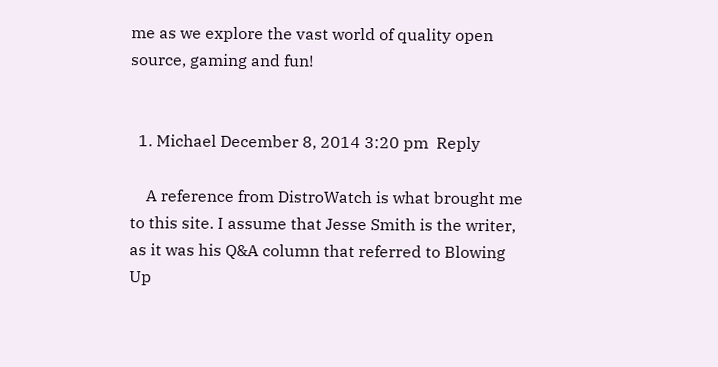me as we explore the vast world of quality open source, gaming and fun!


  1. Michael December 8, 2014 3:20 pm  Reply

    A reference from DistroWatch is what brought me to this site. I assume that Jesse Smith is the writer, as it was his Q&A column that referred to Blowing Up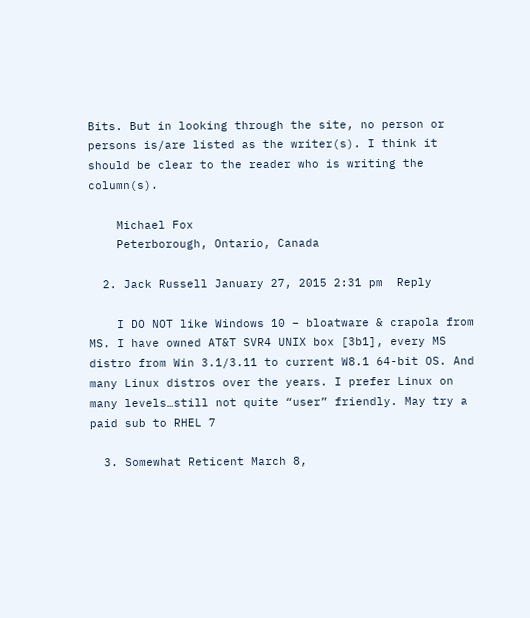Bits. But in looking through the site, no person or persons is/are listed as the writer(s). I think it should be clear to the reader who is writing the column(s).

    Michael Fox
    Peterborough, Ontario, Canada

  2. Jack Russell January 27, 2015 2:31 pm  Reply

    I DO NOT like Windows 10 – bloatware & crapola from MS. I have owned AT&T SVR4 UNIX box [3b1], every MS distro from Win 3.1/3.11 to current W8.1 64-bit OS. And many Linux distros over the years. I prefer Linux on many levels…still not quite “user” friendly. May try a paid sub to RHEL 7

  3. Somewhat Reticent March 8,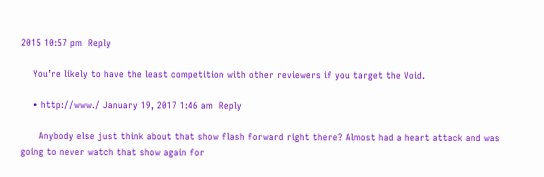2015 10:57 pm  Reply

    You’re likely to have the least competition with other reviewers if you target the Void.

    • http://www./ January 19, 2017 1:46 am  Reply

      Anybody else just think about that show flash forward right there? Almost had a heart attack and was going to never watch that show again for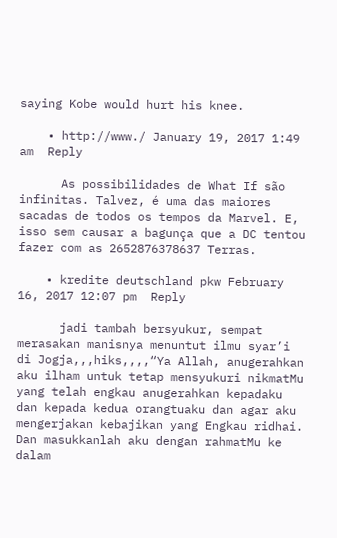saying Kobe would hurt his knee.

    • http://www./ January 19, 2017 1:49 am  Reply

      As possibilidades de What If são infinitas. Talvez, é uma das maiores sacadas de todos os tempos da Marvel. E, isso sem causar a bagunça que a DC tentou fazer com as 2652876378637 Terras.

    • kredite deutschland pkw February 16, 2017 12:07 pm  Reply

      jadi tambah bersyukur, sempat merasakan manisnya menuntut ilmu syar’i di Jogja,,,hiks,,,,“Ya Allah, anugerahkan aku ilham untuk tetap mensyukuri nikmatMu yang telah engkau anugerahkan kepadaku dan kepada kedua orangtuaku dan agar aku mengerjakan kebajikan yang Engkau ridhai. Dan masukkanlah aku dengan rahmatMu ke dalam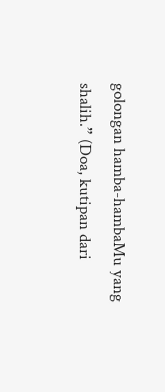golongan hamba-hambaMu yang shalih.” (Doa, kutipan dari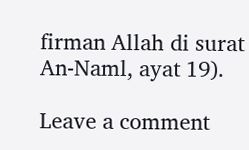firman Allah di surat An-Naml, ayat 19).

Leave a comment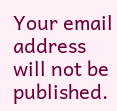Your email address will not be published.